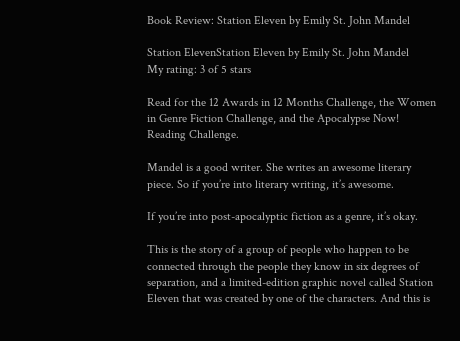Book Review: Station Eleven by Emily St. John Mandel

Station ElevenStation Eleven by Emily St. John Mandel
My rating: 3 of 5 stars

Read for the 12 Awards in 12 Months Challenge, the Women in Genre Fiction Challenge, and the Apocalypse Now! Reading Challenge.

Mandel is a good writer. She writes an awesome literary piece. So if you’re into literary writing, it’s awesome.

If you’re into post-apocalyptic fiction as a genre, it’s okay.

This is the story of a group of people who happen to be connected through the people they know in six degrees of separation, and a limited-edition graphic novel called Station Eleven that was created by one of the characters. And this is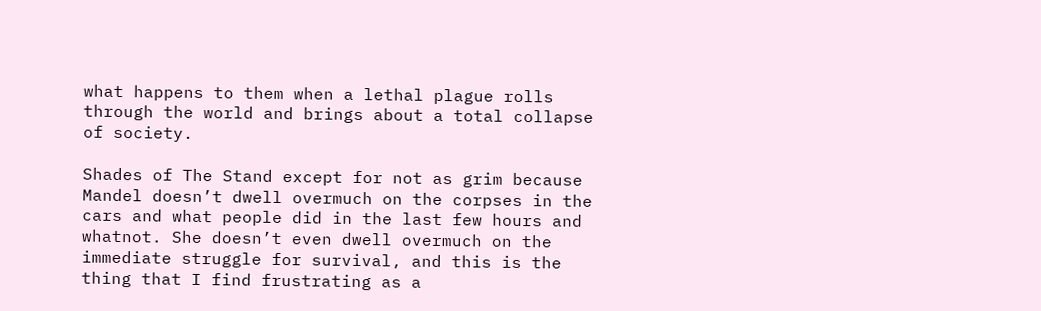what happens to them when a lethal plague rolls through the world and brings about a total collapse of society.

Shades of The Stand except for not as grim because Mandel doesn’t dwell overmuch on the corpses in the cars and what people did in the last few hours and whatnot. She doesn’t even dwell overmuch on the immediate struggle for survival, and this is the thing that I find frustrating as a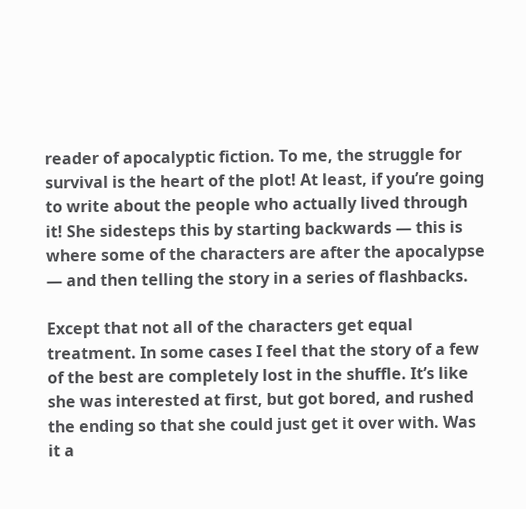reader of apocalyptic fiction. To me, the struggle for survival is the heart of the plot! At least, if you’re going to write about the people who actually lived through it! She sidesteps this by starting backwards — this is where some of the characters are after the apocalypse — and then telling the story in a series of flashbacks.

Except that not all of the characters get equal treatment. In some cases I feel that the story of a few of the best are completely lost in the shuffle. It’s like she was interested at first, but got bored, and rushed the ending so that she could just get it over with. Was it a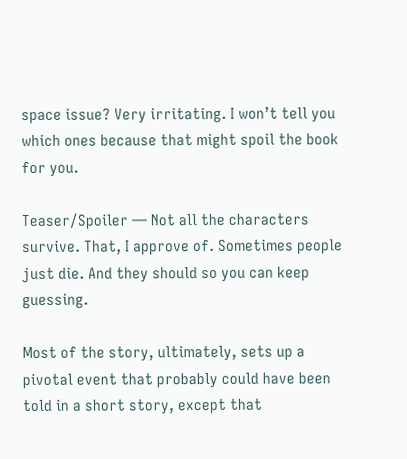space issue? Very irritating. I won’t tell you which ones because that might spoil the book for you.

Teaser/Spoiler — Not all the characters survive. That, I approve of. Sometimes people just die. And they should so you can keep guessing.

Most of the story, ultimately, sets up a pivotal event that probably could have been told in a short story, except that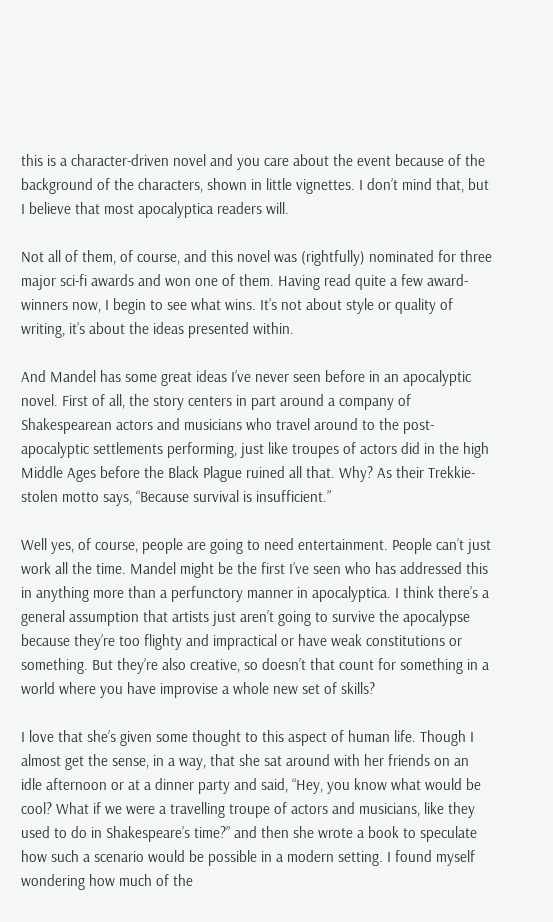this is a character-driven novel and you care about the event because of the background of the characters, shown in little vignettes. I don’t mind that, but I believe that most apocalyptica readers will.

Not all of them, of course, and this novel was (rightfully) nominated for three major sci-fi awards and won one of them. Having read quite a few award-winners now, I begin to see what wins. It’s not about style or quality of writing, it’s about the ideas presented within.

And Mandel has some great ideas I’ve never seen before in an apocalyptic novel. First of all, the story centers in part around a company of Shakespearean actors and musicians who travel around to the post-apocalyptic settlements performing, just like troupes of actors did in the high Middle Ages before the Black Plague ruined all that. Why? As their Trekkie-stolen motto says, “Because survival is insufficient.”

Well yes, of course, people are going to need entertainment. People can’t just work all the time. Mandel might be the first I’ve seen who has addressed this in anything more than a perfunctory manner in apocalyptica. I think there’s a general assumption that artists just aren’t going to survive the apocalypse because they’re too flighty and impractical or have weak constitutions or something. But they’re also creative, so doesn’t that count for something in a world where you have improvise a whole new set of skills?

I love that she’s given some thought to this aspect of human life. Though I almost get the sense, in a way, that she sat around with her friends on an idle afternoon or at a dinner party and said, “Hey, you know what would be cool? What if we were a travelling troupe of actors and musicians, like they used to do in Shakespeare’s time?” and then she wrote a book to speculate how such a scenario would be possible in a modern setting. I found myself wondering how much of the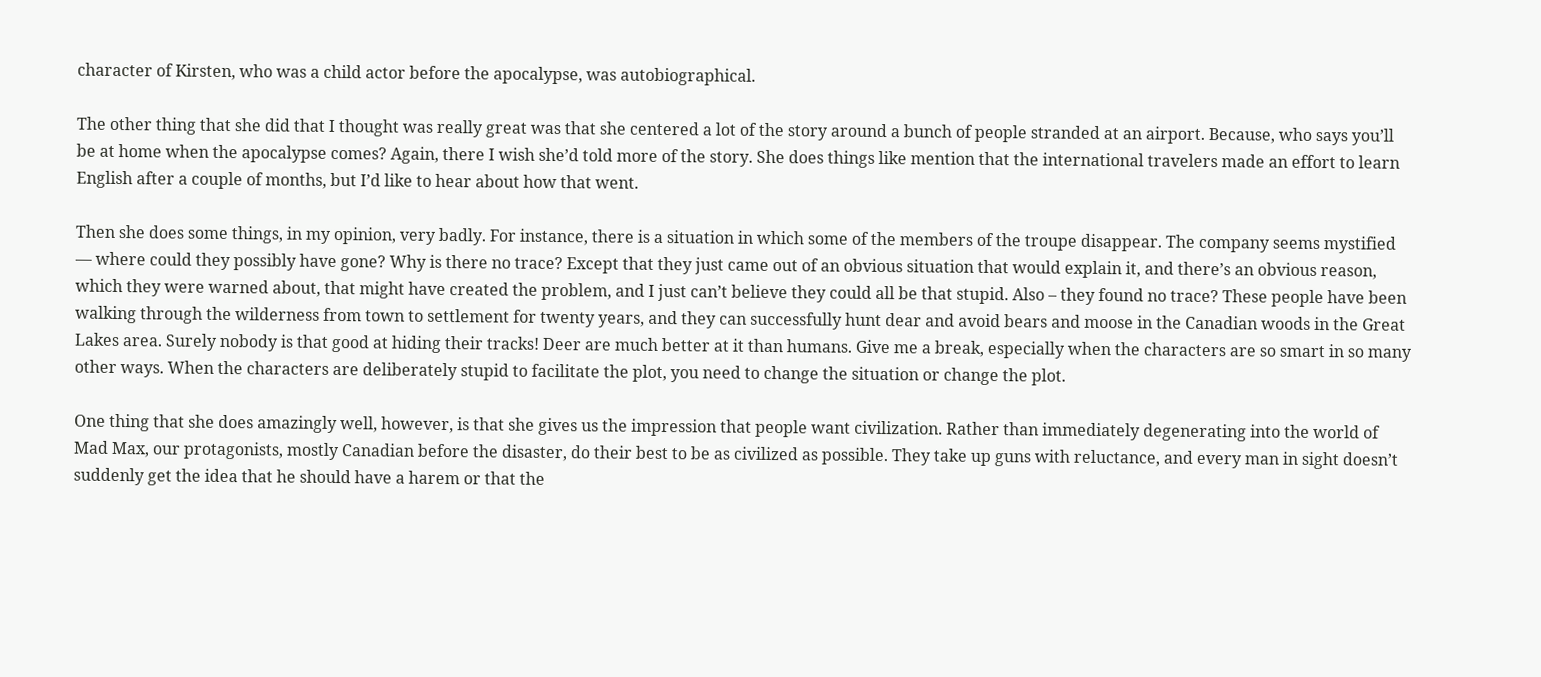character of Kirsten, who was a child actor before the apocalypse, was autobiographical.

The other thing that she did that I thought was really great was that she centered a lot of the story around a bunch of people stranded at an airport. Because, who says you’ll be at home when the apocalypse comes? Again, there I wish she’d told more of the story. She does things like mention that the international travelers made an effort to learn English after a couple of months, but I’d like to hear about how that went.

Then she does some things, in my opinion, very badly. For instance, there is a situation in which some of the members of the troupe disappear. The company seems mystified — where could they possibly have gone? Why is there no trace? Except that they just came out of an obvious situation that would explain it, and there’s an obvious reason, which they were warned about, that might have created the problem, and I just can’t believe they could all be that stupid. Also – they found no trace? These people have been walking through the wilderness from town to settlement for twenty years, and they can successfully hunt dear and avoid bears and moose in the Canadian woods in the Great Lakes area. Surely nobody is that good at hiding their tracks! Deer are much better at it than humans. Give me a break, especially when the characters are so smart in so many other ways. When the characters are deliberately stupid to facilitate the plot, you need to change the situation or change the plot.

One thing that she does amazingly well, however, is that she gives us the impression that people want civilization. Rather than immediately degenerating into the world of Mad Max, our protagonists, mostly Canadian before the disaster, do their best to be as civilized as possible. They take up guns with reluctance, and every man in sight doesn’t suddenly get the idea that he should have a harem or that the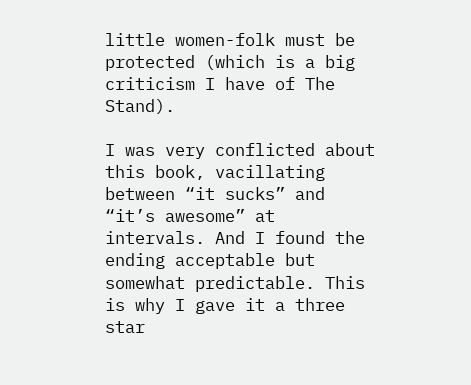little women-folk must be protected (which is a big criticism I have of The Stand).

I was very conflicted about this book, vacillating between “it sucks” and “it’s awesome” at intervals. And I found the ending acceptable but somewhat predictable. This is why I gave it a three star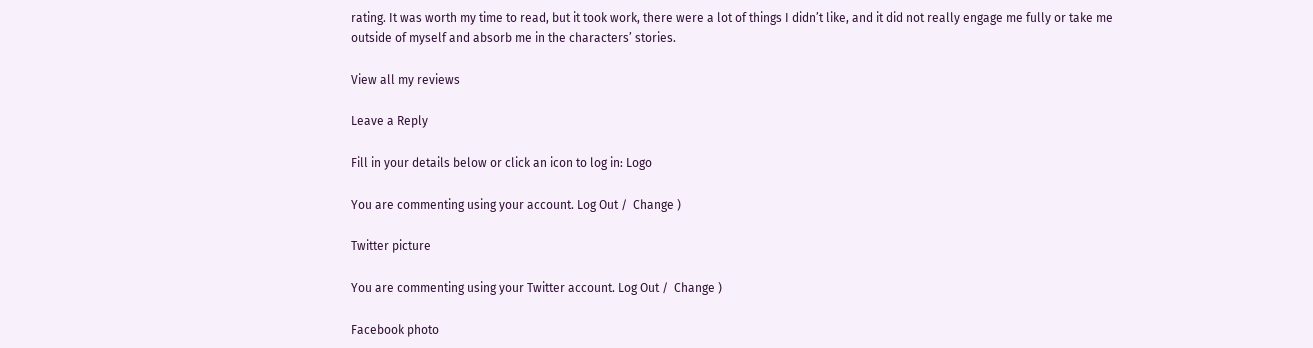rating. It was worth my time to read, but it took work, there were a lot of things I didn’t like, and it did not really engage me fully or take me outside of myself and absorb me in the characters’ stories.

View all my reviews

Leave a Reply

Fill in your details below or click an icon to log in: Logo

You are commenting using your account. Log Out /  Change )

Twitter picture

You are commenting using your Twitter account. Log Out /  Change )

Facebook photo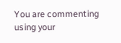You are commenting using your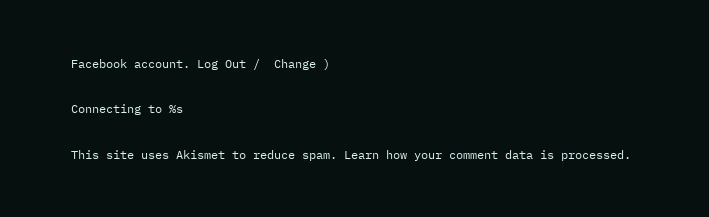Facebook account. Log Out /  Change )

Connecting to %s

This site uses Akismet to reduce spam. Learn how your comment data is processed.